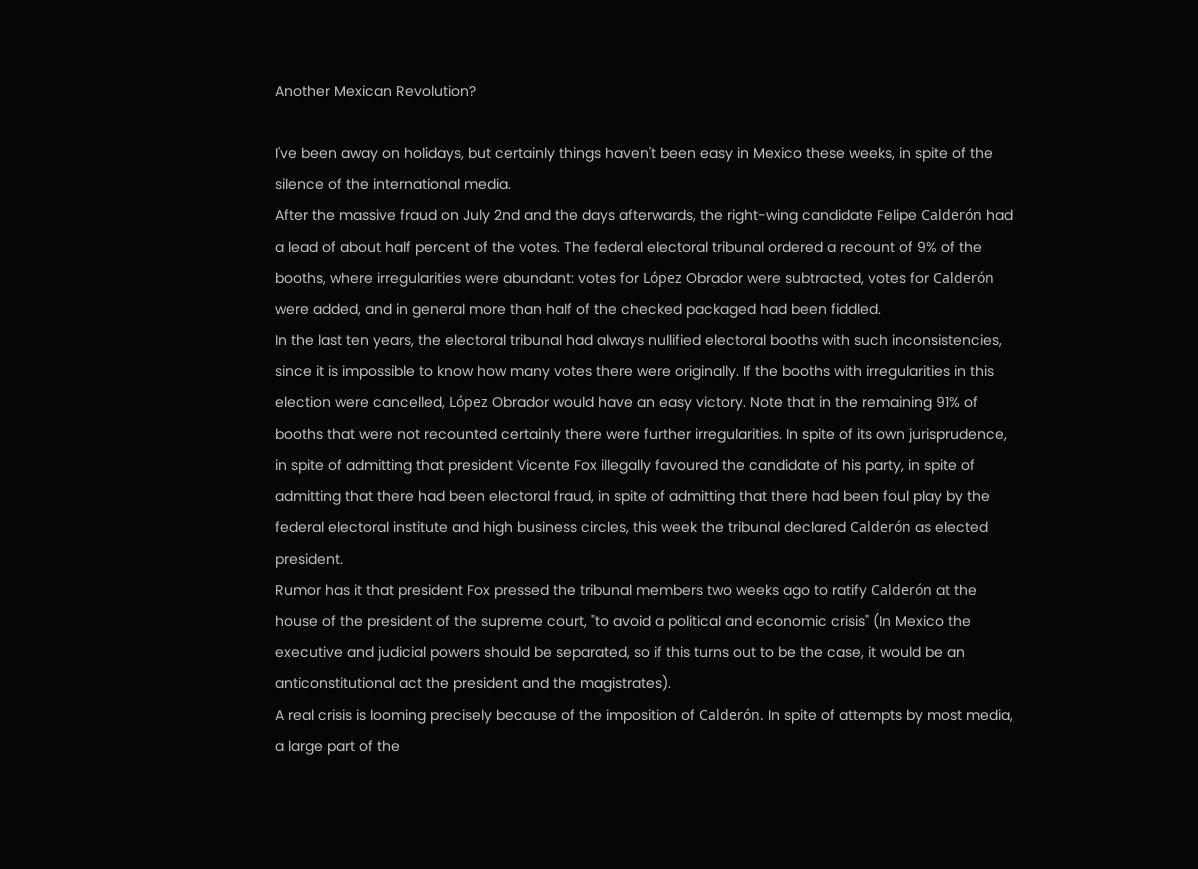Another Mexican Revolution?

I've been away on holidays, but certainly things haven't been easy in Mexico these weeks, in spite of the silence of the international media.
After the massive fraud on July 2nd and the days afterwards, the right-wing candidate Felipe Calderón had a lead of about half percent of the votes. The federal electoral tribunal ordered a recount of 9% of the booths, where irregularities were abundant: votes for López Obrador were subtracted, votes for Calderón were added, and in general more than half of the checked packaged had been fiddled.
In the last ten years, the electoral tribunal had always nullified electoral booths with such inconsistencies, since it is impossible to know how many votes there were originally. If the booths with irregularities in this election were cancelled, López Obrador would have an easy victory. Note that in the remaining 91% of booths that were not recounted certainly there were further irregularities. In spite of its own jurisprudence, in spite of admitting that president Vicente Fox illegally favoured the candidate of his party, in spite of admitting that there had been electoral fraud, in spite of admitting that there had been foul play by the federal electoral institute and high business circles, this week the tribunal declared Calderón as elected president.
Rumor has it that president Fox pressed the tribunal members two weeks ago to ratify Calderón at the house of the president of the supreme court, "to avoid a political and economic crisis" (In Mexico the executive and judicial powers should be separated, so if this turns out to be the case, it would be an anticonstitutional act the president and the magistrates).
A real crisis is looming precisely because of the imposition of Calderón. In spite of attempts by most media, a large part of the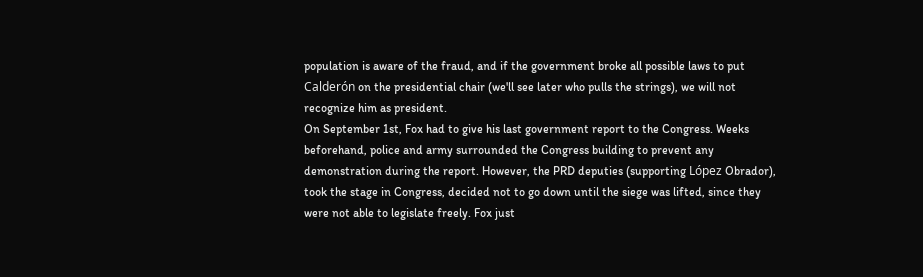population is aware of the fraud, and if the government broke all possible laws to put Calderón on the presidential chair (we'll see later who pulls the strings), we will not recognize him as president.
On September 1st, Fox had to give his last government report to the Congress. Weeks beforehand, police and army surrounded the Congress building to prevent any demonstration during the report. However, the PRD deputies (supporting López Obrador), took the stage in Congress, decided not to go down until the siege was lifted, since they were not able to legislate freely. Fox just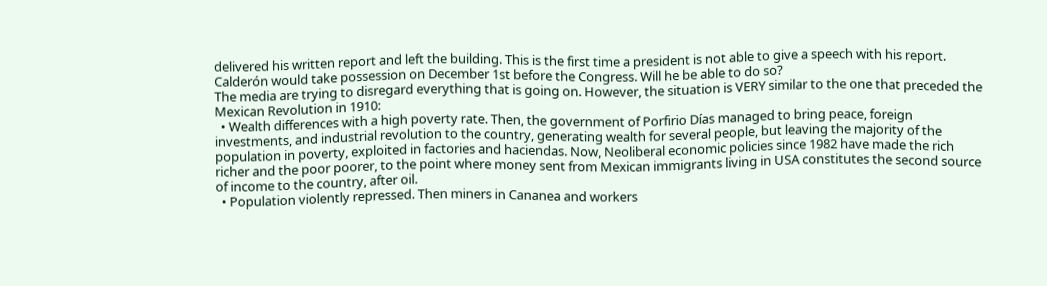delivered his written report and left the building. This is the first time a president is not able to give a speech with his report. Calderón would take possession on December 1st before the Congress. Will he be able to do so?
The media are trying to disregard everything that is going on. However, the situation is VERY similar to the one that preceded the Mexican Revolution in 1910:
  • Wealth differences with a high poverty rate. Then, the government of Porfirio Días managed to bring peace, foreign investments, and industrial revolution to the country, generating wealth for several people, but leaving the majority of the population in poverty, exploited in factories and haciendas. Now, Neoliberal economic policies since 1982 have made the rich richer and the poor poorer, to the point where money sent from Mexican immigrants living in USA constitutes the second source of income to the country, after oil.
  • Population violently repressed. Then miners in Cananea and workers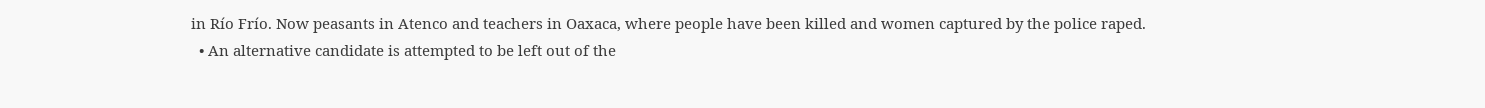in Río Frío. Now peasants in Atenco and teachers in Oaxaca, where people have been killed and women captured by the police raped.
  • An alternative candidate is attempted to be left out of the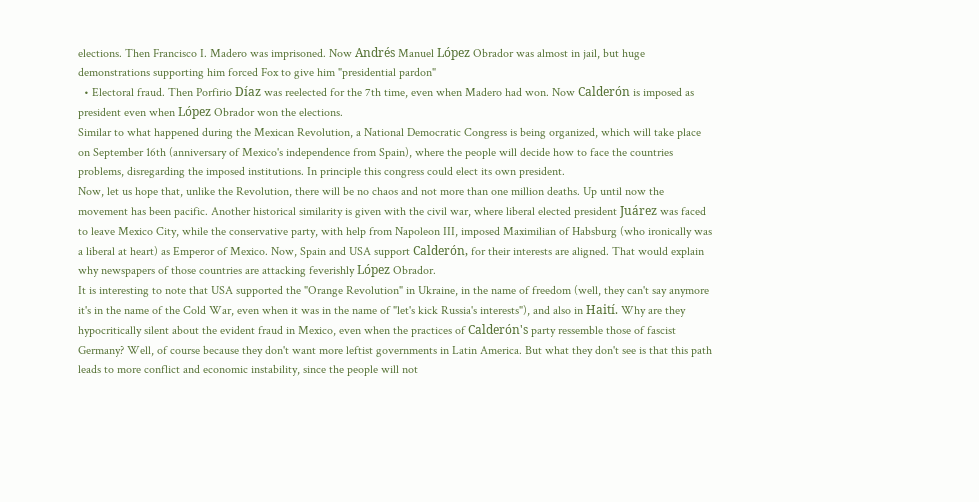elections. Then Francisco I. Madero was imprisoned. Now Andrés Manuel López Obrador was almost in jail, but huge demonstrations supporting him forced Fox to give him "presidential pardon"
  • Electoral fraud. Then Porfirio Díaz was reelected for the 7th time, even when Madero had won. Now Calderón is imposed as president even when López Obrador won the elections.
Similar to what happened during the Mexican Revolution, a National Democratic Congress is being organized, which will take place on September 16th (anniversary of Mexico's independence from Spain), where the people will decide how to face the countries problems, disregarding the imposed institutions. In principle this congress could elect its own president.
Now, let us hope that, unlike the Revolution, there will be no chaos and not more than one million deaths. Up until now the movement has been pacific. Another historical similarity is given with the civil war, where liberal elected president Juárez was faced to leave Mexico City, while the conservative party, with help from Napoleon III, imposed Maximilian of Habsburg (who ironically was a liberal at heart) as Emperor of Mexico. Now, Spain and USA support Calderón, for their interests are aligned. That would explain why newspapers of those countries are attacking feverishly López Obrador.
It is interesting to note that USA supported the "Orange Revolution" in Ukraine, in the name of freedom (well, they can't say anymore it's in the name of the Cold War, even when it was in the name of "let's kick Russia's interests"), and also in Haití. Why are they hypocritically silent about the evident fraud in Mexico, even when the practices of Calderón's party ressemble those of fascist Germany? Well, of course because they don't want more leftist governments in Latin America. But what they don't see is that this path leads to more conflict and economic instability, since the people will not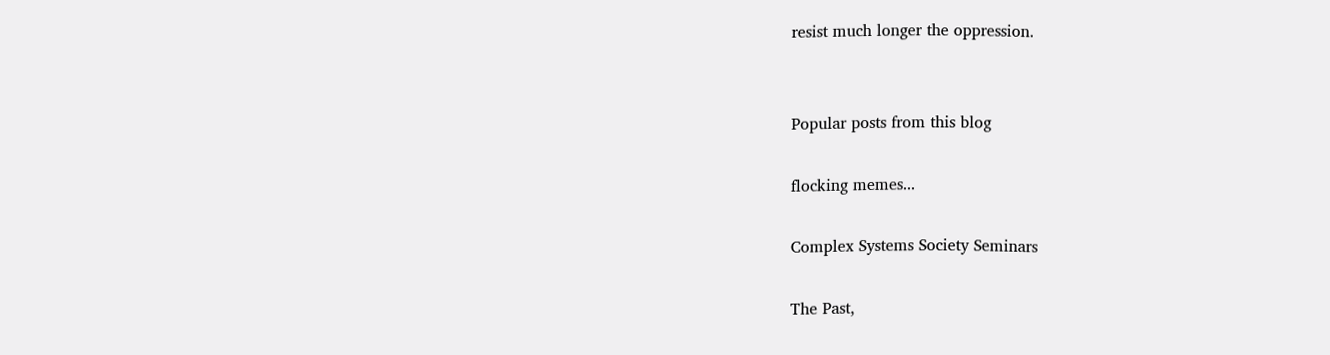resist much longer the oppression.


Popular posts from this blog

flocking memes...

Complex Systems Society Seminars

The Past,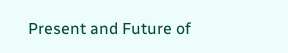Present and Future of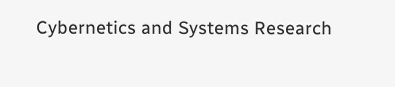Cybernetics and Systems Research